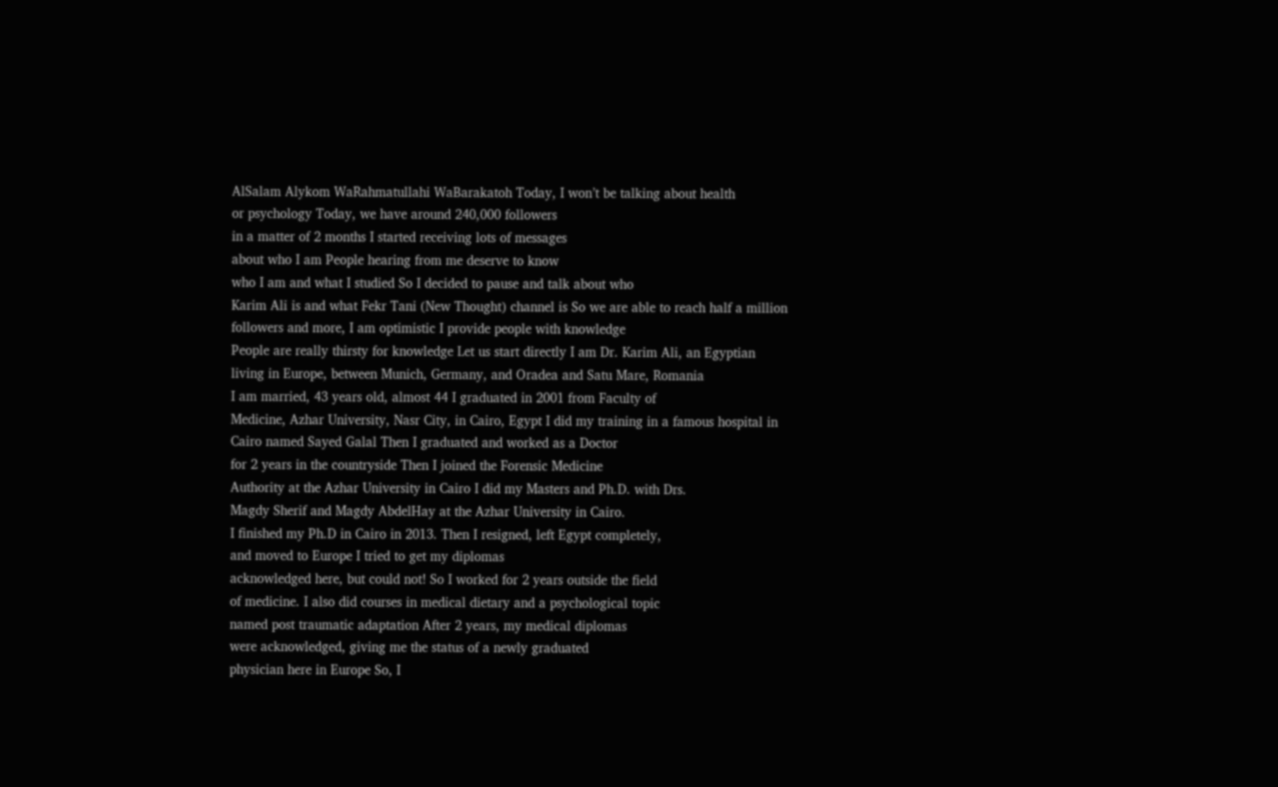AlSalam Alykom WaRahmatullahi WaBarakatoh Today, I won’t be talking about health
or psychology Today, we have around 240,000 followers
in a matter of 2 months I started receiving lots of messages
about who I am People hearing from me deserve to know
who I am and what I studied So I decided to pause and talk about who
Karim Ali is and what Fekr Tani (New Thought) channel is So we are able to reach half a million
followers and more, I am optimistic I provide people with knowledge
People are really thirsty for knowledge Let us start directly I am Dr. Karim Ali, an Egyptian
living in Europe, between Munich, Germany, and Oradea and Satu Mare, Romania
I am married, 43 years old, almost 44 I graduated in 2001 from Faculty of
Medicine, Azhar University, Nasr City, in Cairo, Egypt I did my training in a famous hospital in
Cairo named Sayed Galal Then I graduated and worked as a Doctor
for 2 years in the countryside Then I joined the Forensic Medicine
Authority at the Azhar University in Cairo I did my Masters and Ph.D. with Drs.
Magdy Sherif and Magdy AbdelHay at the Azhar University in Cairo.
I finished my Ph.D in Cairo in 2013. Then I resigned, left Egypt completely,
and moved to Europe I tried to get my diplomas
acknowledged here, but could not! So I worked for 2 years outside the field
of medicine. I also did courses in medical dietary and a psychological topic
named post traumatic adaptation After 2 years, my medical diplomas
were acknowledged, giving me the status of a newly graduated
physician here in Europe So, I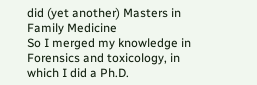did (yet another) Masters in Family Medicine
So I merged my knowledge in Forensics and toxicology, in which I did a Ph.D.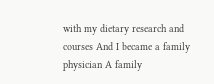with my dietary research and courses And I became a family physician A family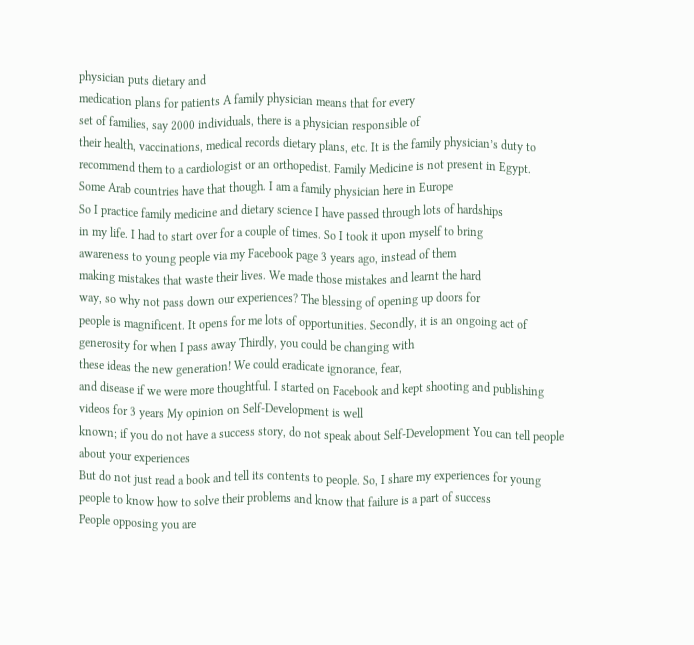physician puts dietary and
medication plans for patients A family physician means that for every
set of families, say 2000 individuals, there is a physician responsible of
their health, vaccinations, medical records dietary plans, etc. It is the family physician’s duty to
recommend them to a cardiologist or an orthopedist. Family Medicine is not present in Egypt.
Some Arab countries have that though. I am a family physician here in Europe
So I practice family medicine and dietary science I have passed through lots of hardships
in my life. I had to start over for a couple of times. So I took it upon myself to bring
awareness to young people via my Facebook page 3 years ago, instead of them
making mistakes that waste their lives. We made those mistakes and learnt the hard
way, so why not pass down our experiences? The blessing of opening up doors for
people is magnificent. It opens for me lots of opportunities. Secondly, it is an ongoing act of
generosity for when I pass away Thirdly, you could be changing with
these ideas the new generation! We could eradicate ignorance, fear,
and disease if we were more thoughtful. I started on Facebook and kept shooting and publishing
videos for 3 years My opinion on Self-Development is well
known; if you do not have a success story, do not speak about Self-Development You can tell people about your experiences
But do not just read a book and tell its contents to people. So, I share my experiences for young
people to know how to solve their problems and know that failure is a part of success
People opposing you are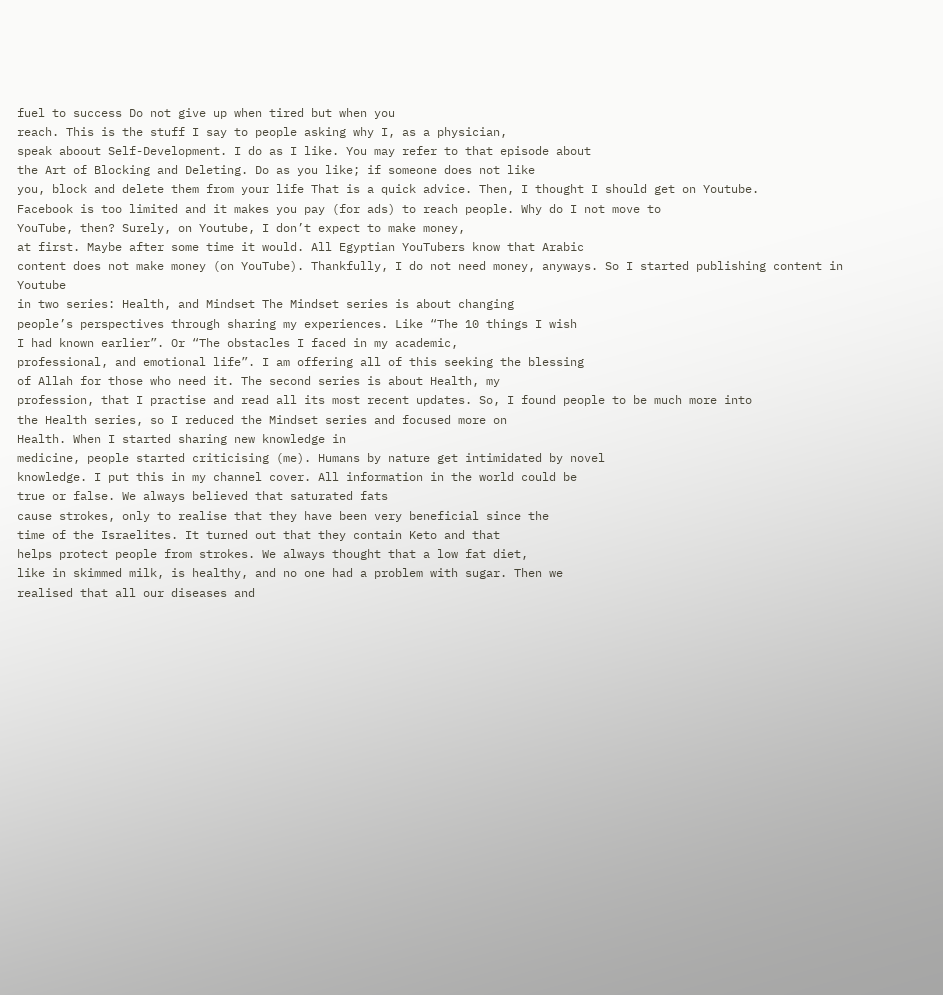fuel to success Do not give up when tired but when you
reach. This is the stuff I say to people asking why I, as a physician,
speak aboout Self-Development. I do as I like. You may refer to that episode about
the Art of Blocking and Deleting. Do as you like; if someone does not like
you, block and delete them from your life That is a quick advice. Then, I thought I should get on Youtube.
Facebook is too limited and it makes you pay (for ads) to reach people. Why do I not move to
YouTube, then? Surely, on Youtube, I don’t expect to make money,
at first. Maybe after some time it would. All Egyptian YouTubers know that Arabic
content does not make money (on YouTube). Thankfully, I do not need money, anyways. So I started publishing content in Youtube
in two series: Health, and Mindset The Mindset series is about changing
people’s perspectives through sharing my experiences. Like “The 10 things I wish
I had known earlier”. Or “The obstacles I faced in my academic,
professional, and emotional life”. I am offering all of this seeking the blessing
of Allah for those who need it. The second series is about Health, my
profession, that I practise and read all its most recent updates. So, I found people to be much more into
the Health series, so I reduced the Mindset series and focused more on
Health. When I started sharing new knowledge in
medicine, people started criticising (me). Humans by nature get intimidated by novel
knowledge. I put this in my channel cover. All information in the world could be
true or false. We always believed that saturated fats
cause strokes, only to realise that they have been very beneficial since the
time of the Israelites. It turned out that they contain Keto and that
helps protect people from strokes. We always thought that a low fat diet,
like in skimmed milk, is healthy, and no one had a problem with sugar. Then we
realised that all our diseases and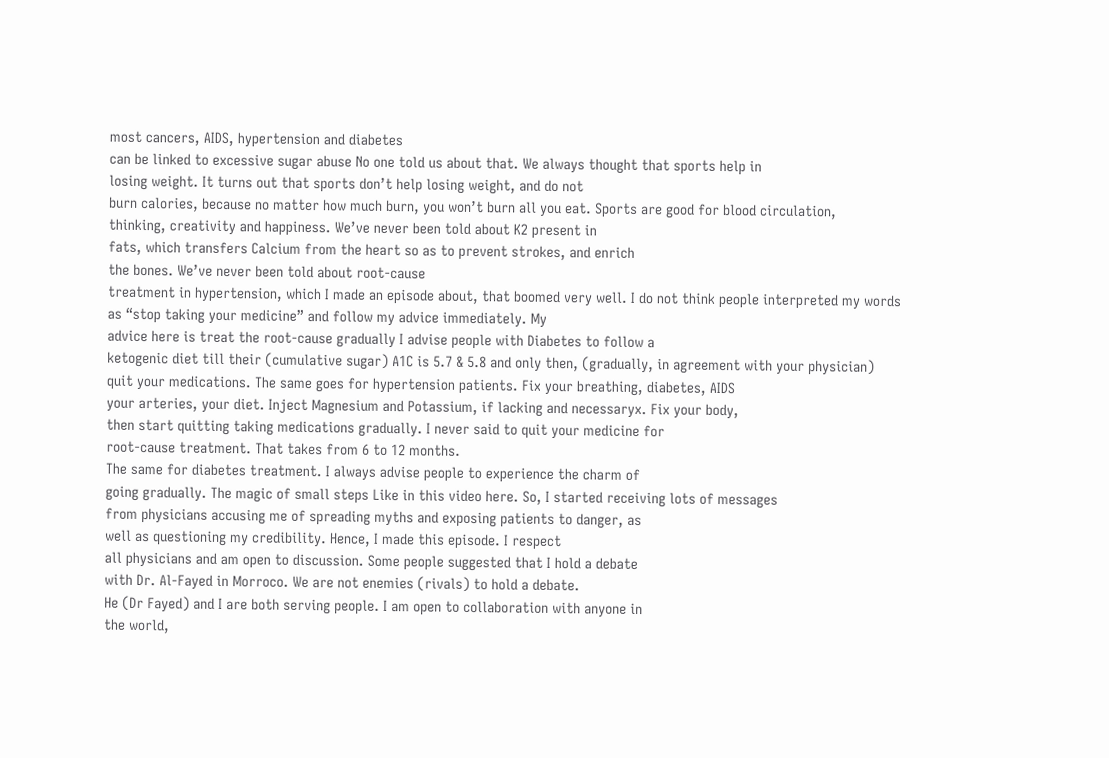most cancers, AIDS, hypertension and diabetes
can be linked to excessive sugar abuse No one told us about that. We always thought that sports help in
losing weight. It turns out that sports don’t help losing weight, and do not
burn calories, because no matter how much burn, you won’t burn all you eat. Sports are good for blood circulation,
thinking, creativity and happiness. We’ve never been told about K2 present in
fats, which transfers Calcium from the heart so as to prevent strokes, and enrich
the bones. We’ve never been told about root-cause
treatment in hypertension, which I made an episode about, that boomed very well. I do not think people interpreted my words
as “stop taking your medicine” and follow my advice immediately. My
advice here is treat the root-cause gradually I advise people with Diabetes to follow a
ketogenic diet till their (cumulative sugar) A1C is 5.7 & 5.8 and only then, (gradually, in agreement with your physician)
quit your medications. The same goes for hypertension patients. Fix your breathing, diabetes, AIDS
your arteries, your diet. Inject Magnesium and Potassium, if lacking and necessaryx. Fix your body,
then start quitting taking medications gradually. I never said to quit your medicine for
root-cause treatment. That takes from 6 to 12 months.
The same for diabetes treatment. I always advise people to experience the charm of
going gradually. The magic of small steps Like in this video here. So, I started receiving lots of messages
from physicians accusing me of spreading myths and exposing patients to danger, as
well as questioning my credibility. Hence, I made this episode. I respect
all physicians and am open to discussion. Some people suggested that I hold a debate
with Dr. Al-Fayed in Morroco. We are not enemies (rivals) to hold a debate.
He (Dr Fayed) and I are both serving people. I am open to collaboration with anyone in
the world,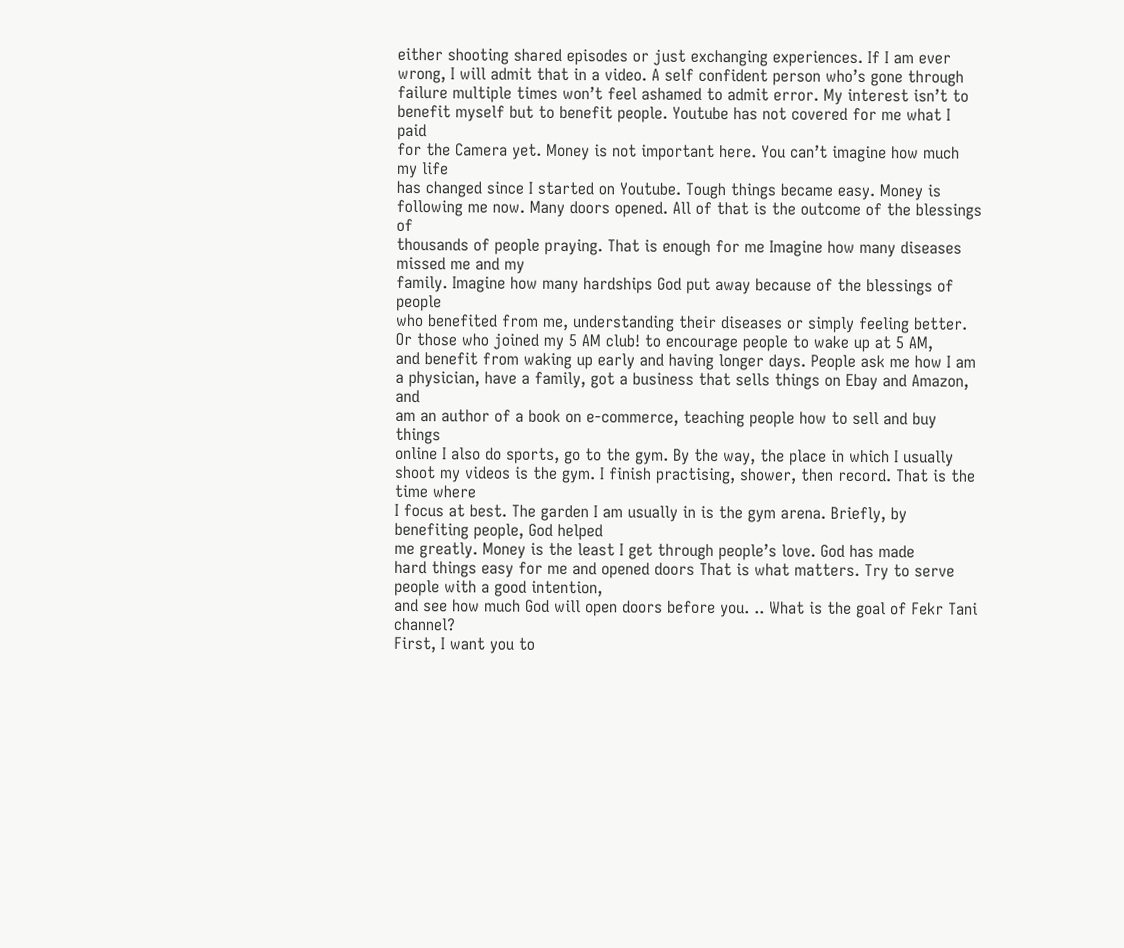either shooting shared episodes or just exchanging experiences. If I am ever
wrong, I will admit that in a video. A self confident person who’s gone through
failure multiple times won’t feel ashamed to admit error. My interest isn’t to
benefit myself but to benefit people. Youtube has not covered for me what I paid
for the Camera yet. Money is not important here. You can’t imagine how much my life
has changed since I started on Youtube. Tough things became easy. Money is
following me now. Many doors opened. All of that is the outcome of the blessings of
thousands of people praying. That is enough for me Imagine how many diseases missed me and my
family. Imagine how many hardships God put away because of the blessings of people
who benefited from me, understanding their diseases or simply feeling better.
Or those who joined my 5 AM club! to encourage people to wake up at 5 AM,
and benefit from waking up early and having longer days. People ask me how I am
a physician, have a family, got a business that sells things on Ebay and Amazon, and
am an author of a book on e-commerce, teaching people how to sell and buy things
online I also do sports, go to the gym. By the way, the place in which I usually
shoot my videos is the gym. I finish practising, shower, then record. That is the time where
I focus at best. The garden I am usually in is the gym arena. Briefly, by benefiting people, God helped
me greatly. Money is the least I get through people’s love. God has made
hard things easy for me and opened doors That is what matters. Try to serve people with a good intention,
and see how much God will open doors before you. .. What is the goal of Fekr Tani channel?
First, I want you to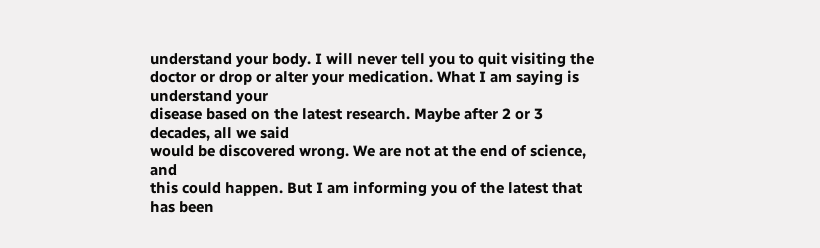understand your body. I will never tell you to quit visiting the
doctor or drop or alter your medication. What I am saying is understand your
disease based on the latest research. Maybe after 2 or 3 decades, all we said
would be discovered wrong. We are not at the end of science, and
this could happen. But I am informing you of the latest that has been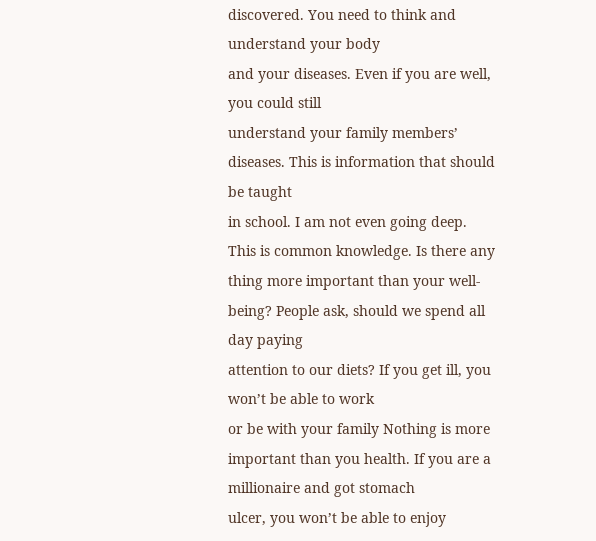discovered. You need to think and understand your body
and your diseases. Even if you are well, you could still
understand your family members’ diseases. This is information that should be taught
in school. I am not even going deep. This is common knowledge. Is there any
thing more important than your well-being? People ask, should we spend all day paying
attention to our diets? If you get ill, you won’t be able to work
or be with your family Nothing is more important than you health. If you are a millionaire and got stomach
ulcer, you won’t be able to enjoy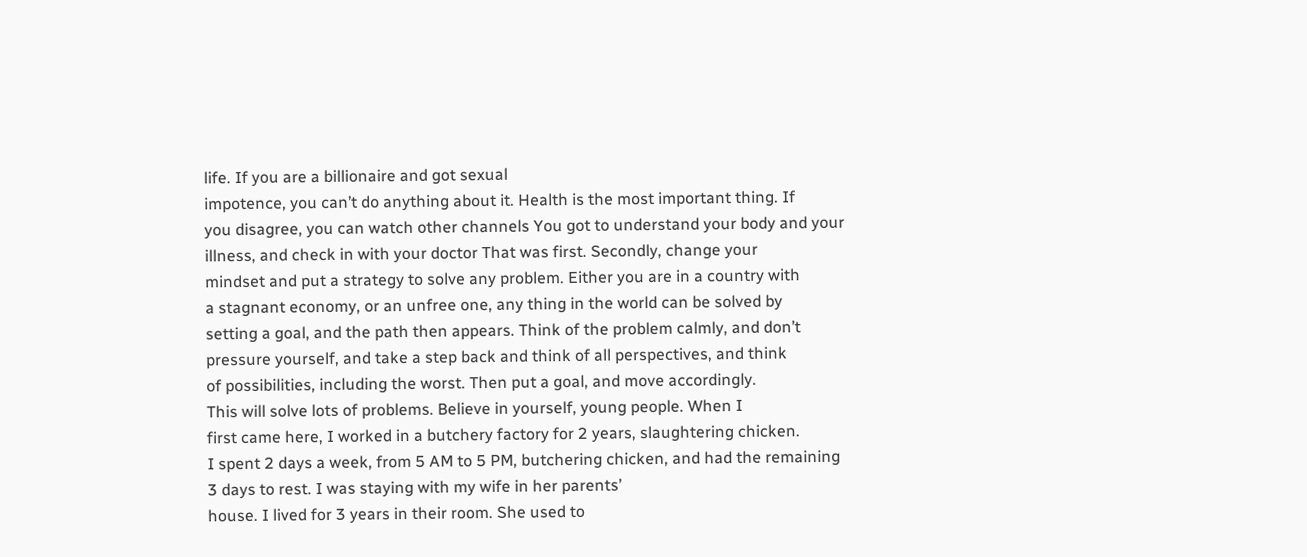life. If you are a billionaire and got sexual
impotence, you can’t do anything about it. Health is the most important thing. If
you disagree, you can watch other channels You got to understand your body and your
illness, and check in with your doctor That was first. Secondly, change your
mindset and put a strategy to solve any problem. Either you are in a country with
a stagnant economy, or an unfree one, any thing in the world can be solved by
setting a goal, and the path then appears. Think of the problem calmly, and don’t
pressure yourself, and take a step back and think of all perspectives, and think
of possibilities, including the worst. Then put a goal, and move accordingly.
This will solve lots of problems. Believe in yourself, young people. When I
first came here, I worked in a butchery factory for 2 years, slaughtering chicken.
I spent 2 days a week, from 5 AM to 5 PM, butchering chicken, and had the remaining
3 days to rest. I was staying with my wife in her parents’
house. I lived for 3 years in their room. She used to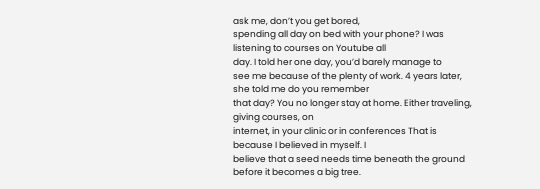ask me, don’t you get bored,
spending all day on bed with your phone? I was listening to courses on Youtube all
day. I told her one day, you’d barely manage to
see me because of the plenty of work. 4 years later, she told me do you remember
that day? You no longer stay at home. Either traveling, giving courses, on
internet, in your clinic or in conferences That is because I believed in myself. I
believe that a seed needs time beneath the ground before it becomes a big tree.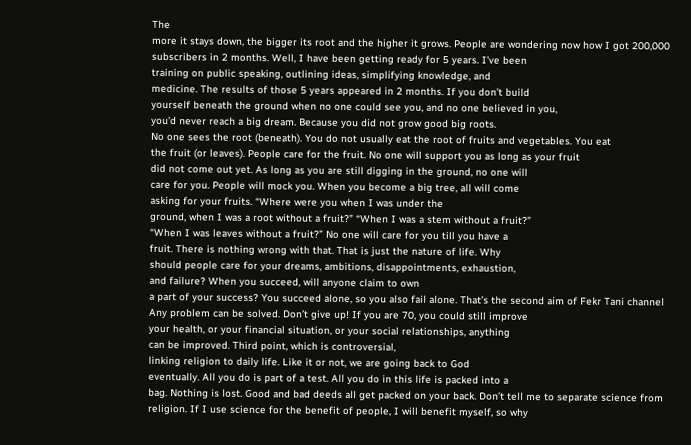The
more it stays down, the bigger its root and the higher it grows. People are wondering now how I got 200,000
subscribers in 2 months. Well, I have been getting ready for 5 years. I’ve been
training on public speaking, outlining ideas, simplifying knowledge, and
medicine. The results of those 5 years appeared in 2 months. If you don’t build
yourself beneath the ground when no one could see you, and no one believed in you,
you’d never reach a big dream. Because you did not grow good big roots.
No one sees the root (beneath). You do not usually eat the root of fruits and vegetables. You eat
the fruit (or leaves). People care for the fruit. No one will support you as long as your fruit
did not come out yet. As long as you are still digging in the ground, no one will
care for you. People will mock you. When you become a big tree, all will come
asking for your fruits. “Where were you when I was under the
ground, when I was a root without a fruit?” “When I was a stem without a fruit?”
“When I was leaves without a fruit?” No one will care for you till you have a
fruit. There is nothing wrong with that. That is just the nature of life. Why
should people care for your dreams, ambitions, disappointments, exhaustion,
and failure? When you succeed, will anyone claim to own
a part of your success? You succeed alone, so you also fail alone. That’s the second aim of Fekr Tani channel
Any problem can be solved. Don’t give up! If you are 70, you could still improve
your health, or your financial situation, or your social relationships, anything
can be improved. Third point, which is controversial,
linking religion to daily life. Like it or not, we are going back to God
eventually. All you do is part of a test. All you do in this life is packed into a
bag. Nothing is lost. Good and bad deeds all get packed on your back. Don’t tell me to separate science from
religion. If I use science for the benefit of people, I will benefit myself, so why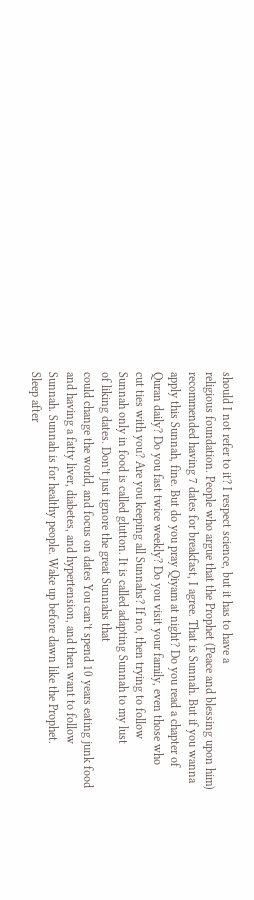should I not refer to it? I respect science, but it has to have a
religious foundation. People who argue that the Prophet (Peace and blessing upon him)
recommended having 7 dates for breakfast, I agree. That is Sunnah. But if you wanna
apply this Sunnah, fine. But do you pray Qiyam at night? Do you read a chapter of
Quran daily? Do you fast twice weekly? Do you visit your family, even those who
cut ties with you? Are you keeping all Sunnahs? If no, then trying to follow
Sunnah only in food is called glutton. It is called adapting Sunnah to my lust
of liking dates. Don’t just ignore the great Sunnahs that
could change the world, and focus on dates You can’t spend 10 years eating junk food
and having a fatty liver, diabetes, and hypertension, and then want to follow
Sunnah. Sunnah is for healthy people. Wake up before dawn like the Prophet.
Sleep after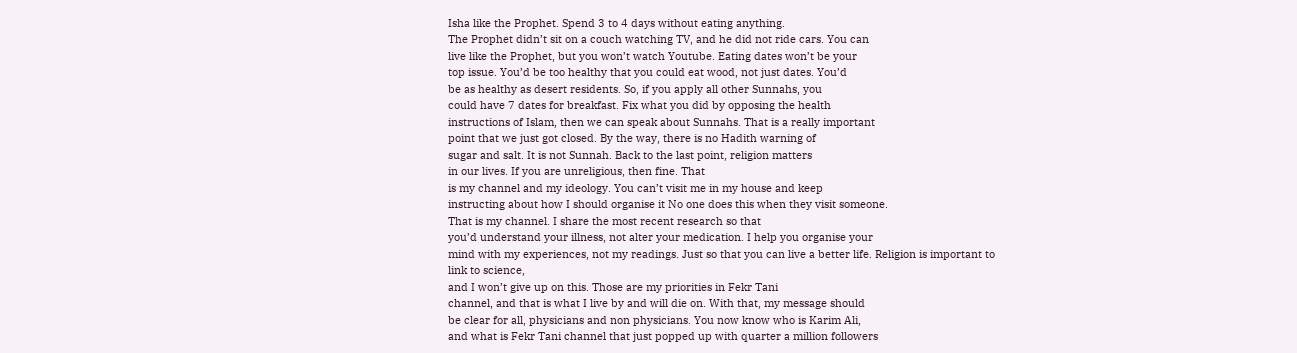Isha like the Prophet. Spend 3 to 4 days without eating anything.
The Prophet didn’t sit on a couch watching TV, and he did not ride cars. You can
live like the Prophet, but you won’t watch Youtube. Eating dates won’t be your
top issue. You’d be too healthy that you could eat wood, not just dates. You’d
be as healthy as desert residents. So, if you apply all other Sunnahs, you
could have 7 dates for breakfast. Fix what you did by opposing the health
instructions of Islam, then we can speak about Sunnahs. That is a really important
point that we just got closed. By the way, there is no Hadith warning of
sugar and salt. It is not Sunnah. Back to the last point, religion matters
in our lives. If you are unreligious, then fine. That
is my channel and my ideology. You can’t visit me in my house and keep
instructing about how I should organise it No one does this when they visit someone.
That is my channel. I share the most recent research so that
you’d understand your illness, not alter your medication. I help you organise your
mind with my experiences, not my readings. Just so that you can live a better life. Religion is important to link to science,
and I won’t give up on this. Those are my priorities in Fekr Tani
channel, and that is what I live by and will die on. With that, my message should
be clear for all, physicians and non physicians. You now know who is Karim Ali,
and what is Fekr Tani channel that just popped up with quarter a million followers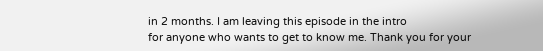in 2 months. I am leaving this episode in the intro
for anyone who wants to get to know me. Thank you for your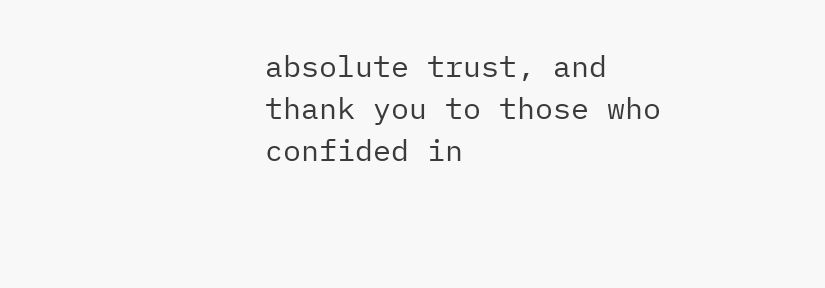absolute trust, and
thank you to those who confided in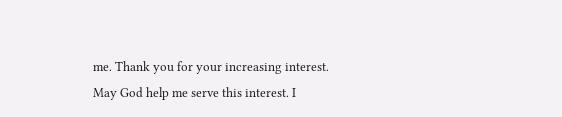me. Thank you for your increasing interest.
May God help me serve this interest. I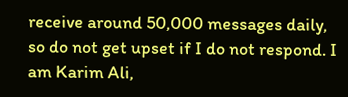receive around 50,000 messages daily,
so do not get upset if I do not respond. I am Karim Ali,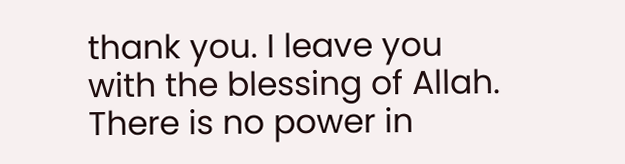thank you. I leave you
with the blessing of Allah. There is no power in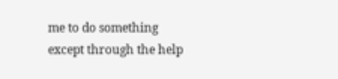me to do something
except through the help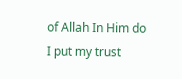of Allah In Him do I put my trust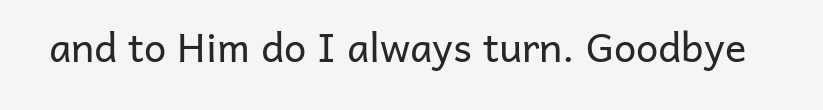and to Him do I always turn. Goodbye